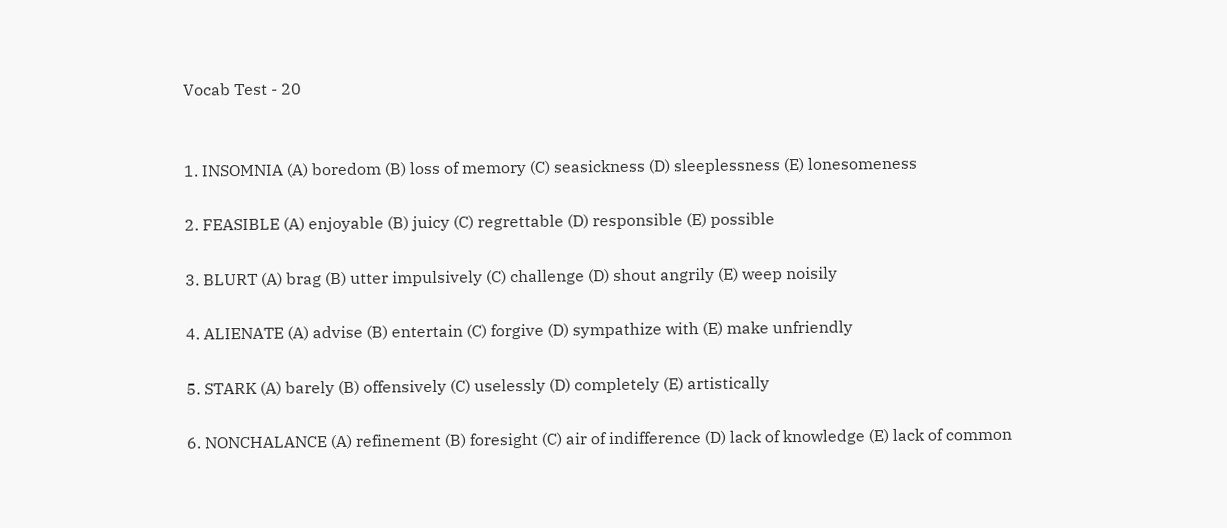Vocab Test - 20


1. INSOMNIA (A) boredom (B) loss of memory (C) seasickness (D) sleeplessness (E) lonesomeness

2. FEASIBLE (A) enjoyable (B) juicy (C) regrettable (D) responsible (E) possible

3. BLURT (A) brag (B) utter impulsively (C) challenge (D) shout angrily (E) weep noisily

4. ALIENATE (A) advise (B) entertain (C) forgive (D) sympathize with (E) make unfriendly

5. STARK (A) barely (B) offensively (C) uselessly (D) completely (E) artistically

6. NONCHALANCE (A) refinement (B) foresight (C) air of indifference (D) lack of knowledge (E) lack of common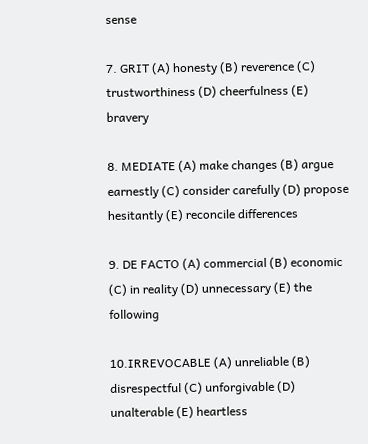sense

7. GRIT (A) honesty (B) reverence (C) trustworthiness (D) cheerfulness (E) bravery

8. MEDIATE (A) make changes (B) argue earnestly (C) consider carefully (D) propose hesitantly (E) reconcile differences

9. DE FACTO (A) commercial (B) economic (C) in reality (D) unnecessary (E) the following

10.IRREVOCABLE (A) unreliable (B) disrespectful (C) unforgivable (D) unalterable (E) heartless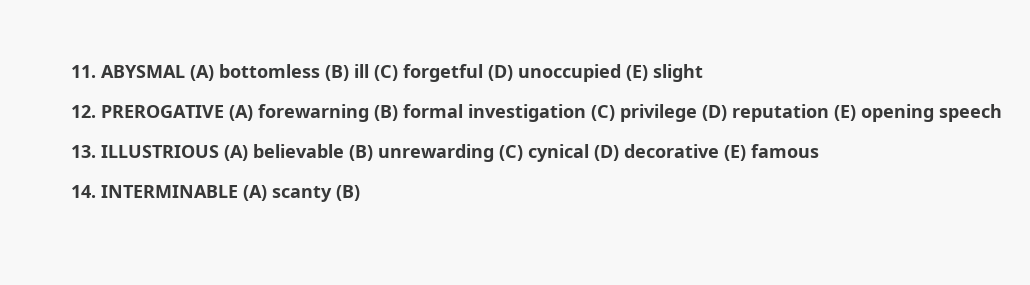11. ABYSMAL (A) bottomless (B) ill (C) forgetful (D) unoccupied (E) slight

12. PREROGATIVE (A) forewarning (B) formal investigation (C) privilege (D) reputation (E) opening speech

13. ILLUSTRIOUS (A) believable (B) unrewarding (C) cynical (D) decorative (E) famous

14. INTERMINABLE (A) scanty (B)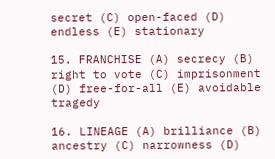secret (C) open-faced (D) endless (E) stationary

15. FRANCHISE (A) secrecy (B) right to vote (C) imprisonment (D) free-for-all (E) avoidable tragedy

16. LINEAGE (A) brilliance (B) ancestry (C) narrowness (D)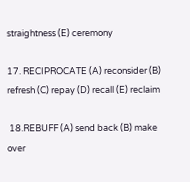straightness (E) ceremony

17. RECIPROCATE (A) reconsider (B) refresh (C) repay (D) recall (E) reclaim

 18.REBUFF (A) send back (B) make over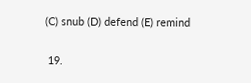(C) snub (D) defend (E) remind

 19.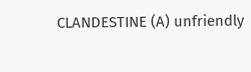CLANDESTINE (A) unfriendly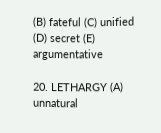(B) fateful (C) unified (D) secret (E) argumentative

20. LETHARGY (A) unnatural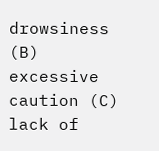drowsiness (B) excessive caution (C) lack of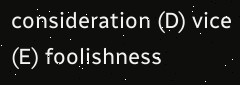consideration (D) vice (E) foolishness